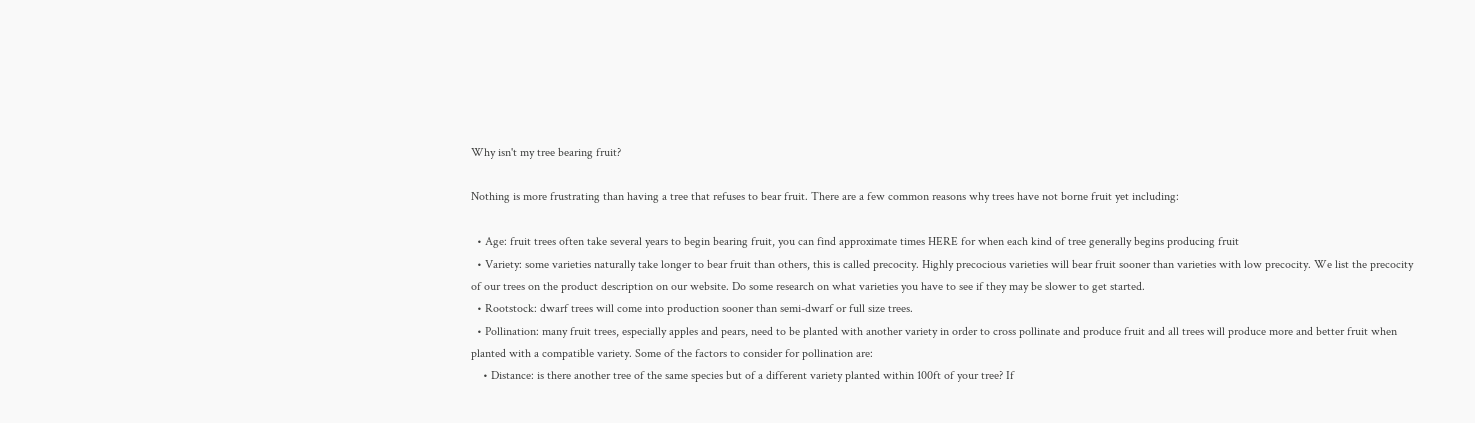Why isn't my tree bearing fruit?

Nothing is more frustrating than having a tree that refuses to bear fruit. There are a few common reasons why trees have not borne fruit yet including:

  • Age: fruit trees often take several years to begin bearing fruit, you can find approximate times HERE for when each kind of tree generally begins producing fruit
  • Variety: some varieties naturally take longer to bear fruit than others, this is called precocity. Highly precocious varieties will bear fruit sooner than varieties with low precocity. We list the precocity of our trees on the product description on our website. Do some research on what varieties you have to see if they may be slower to get started.
  • Rootstock: dwarf trees will come into production sooner than semi-dwarf or full size trees.
  • Pollination: many fruit trees, especially apples and pears, need to be planted with another variety in order to cross pollinate and produce fruit and all trees will produce more and better fruit when planted with a compatible variety. Some of the factors to consider for pollination are:
    • Distance: is there another tree of the same species but of a different variety planted within 100ft of your tree? If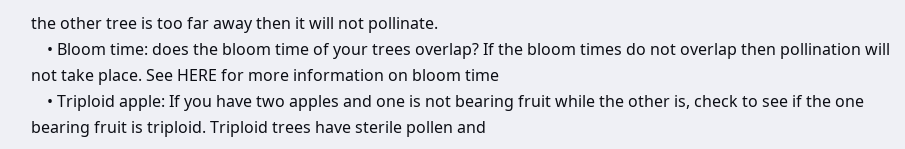the other tree is too far away then it will not pollinate.
    • Bloom time: does the bloom time of your trees overlap? If the bloom times do not overlap then pollination will not take place. See HERE for more information on bloom time
    • Triploid apple: If you have two apples and one is not bearing fruit while the other is, check to see if the one bearing fruit is triploid. Triploid trees have sterile pollen and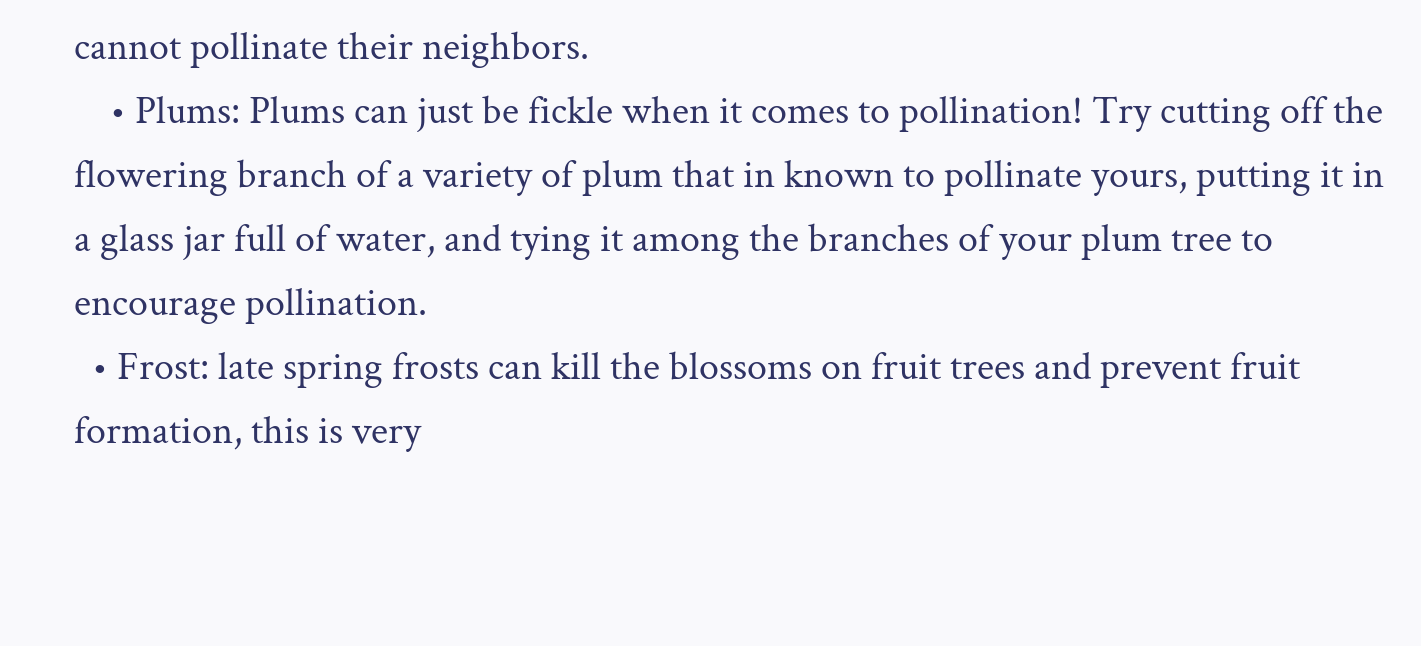cannot pollinate their neighbors.
    • Plums: Plums can just be fickle when it comes to pollination! Try cutting off the flowering branch of a variety of plum that in known to pollinate yours, putting it in a glass jar full of water, and tying it among the branches of your plum tree to encourage pollination.
  • Frost: late spring frosts can kill the blossoms on fruit trees and prevent fruit formation, this is very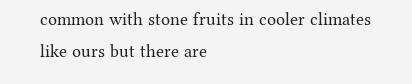common with stone fruits in cooler climates like ours but there are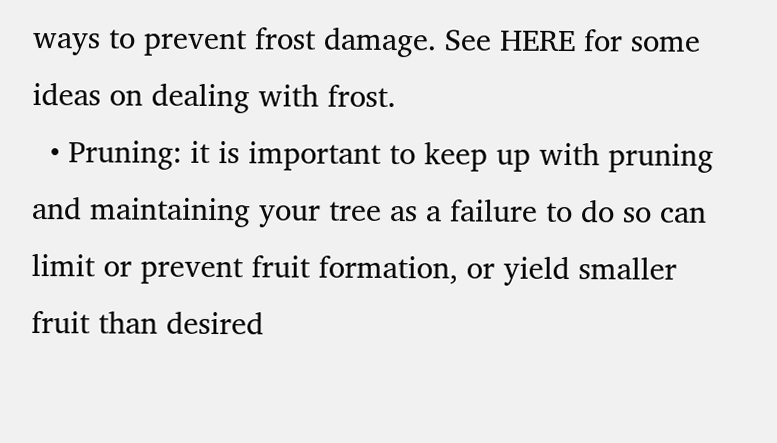ways to prevent frost damage. See HERE for some ideas on dealing with frost.
  • Pruning: it is important to keep up with pruning and maintaining your tree as a failure to do so can limit or prevent fruit formation, or yield smaller fruit than desired